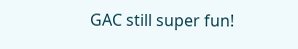GAC still super fun!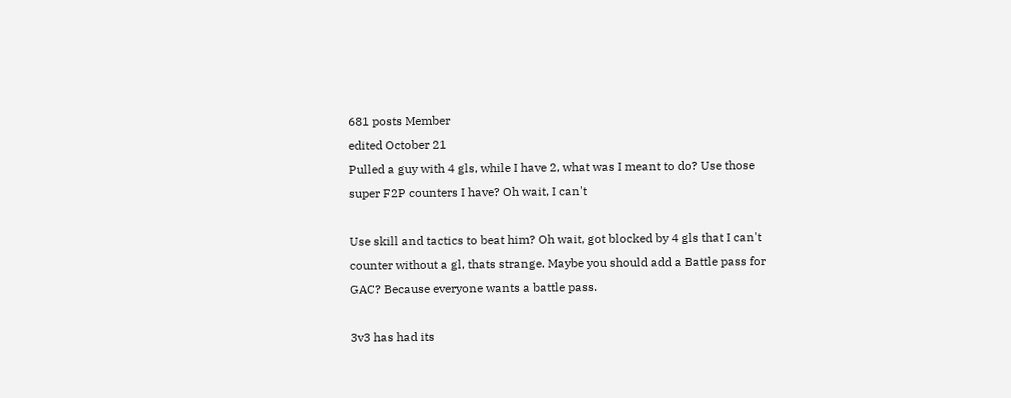681 posts Member
edited October 21
Pulled a guy with 4 gls, while I have 2, what was I meant to do? Use those super F2P counters I have? Oh wait, I can't

Use skill and tactics to beat him? Oh wait, got blocked by 4 gls that I can't counter without a gl, thats strange. Maybe you should add a Battle pass for GAC? Because everyone wants a battle pass.

3v3 has had its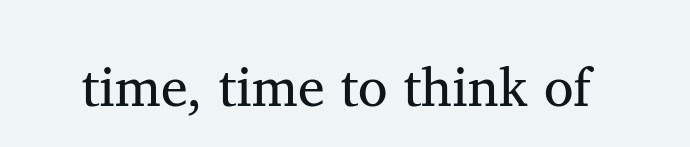time, time to think of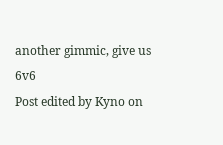another gimmic, give us 6v6
Post edited by Kyno on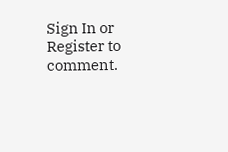Sign In or Register to comment.